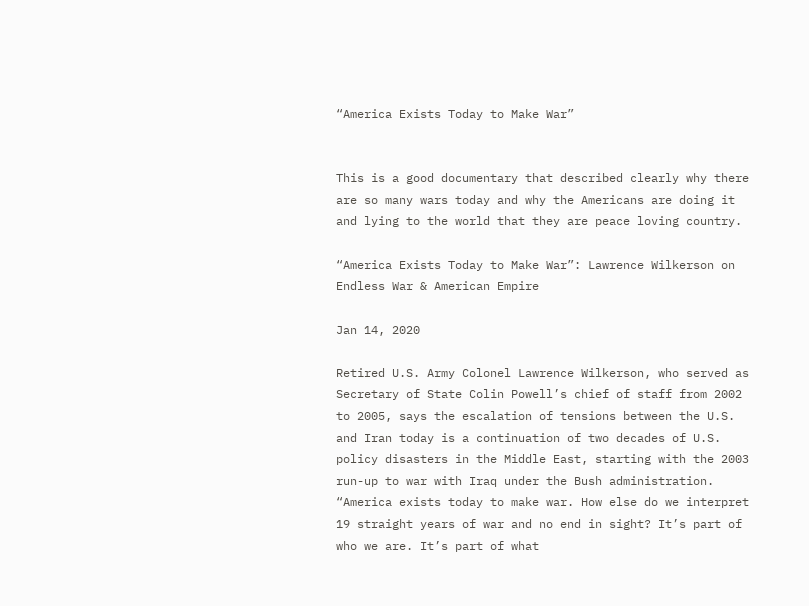“America Exists Today to Make War”


This is a good documentary that described clearly why there are so many wars today and why the Americans are doing it and lying to the world that they are peace loving country.

“America Exists Today to Make War”: Lawrence Wilkerson on Endless War & American Empire

Jan 14, 2020

Retired U.S. Army Colonel Lawrence Wilkerson, who served as Secretary of State Colin Powell’s chief of staff from 2002 to 2005, says the escalation of tensions between the U.S. and Iran today is a continuation of two decades of U.S. policy disasters in the Middle East, starting with the 2003 run-up to war with Iraq under the Bush administration. “America exists today to make war. How else do we interpret 19 straight years of war and no end in sight? It’s part of who we are. It’s part of what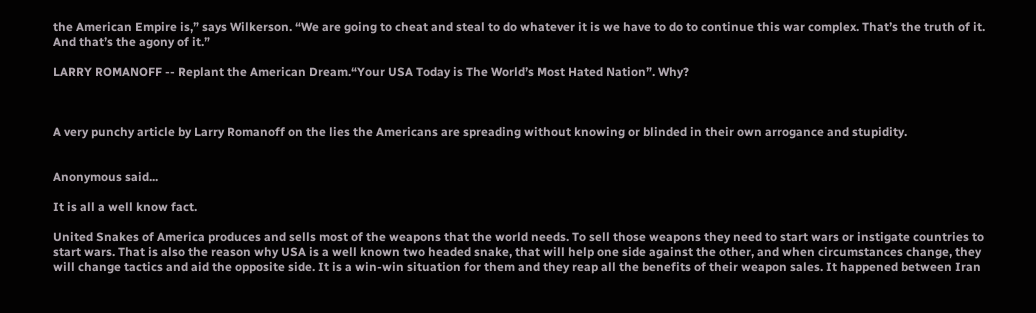the American Empire is,” says Wilkerson. “We are going to cheat and steal to do whatever it is we have to do to continue this war complex. That’s the truth of it. And that’s the agony of it.”

LARRY ROMANOFF -- Replant the American Dream.“Your USA Today is The World’s Most Hated Nation”. Why?



A very punchy article by Larry Romanoff on the lies the Americans are spreading without knowing or blinded in their own arrogance and stupidity.


Anonymous said...

It is all a well know fact.

United Snakes of America produces and sells most of the weapons that the world needs. To sell those weapons they need to start wars or instigate countries to start wars. That is also the reason why USA is a well known two headed snake, that will help one side against the other, and when circumstances change, they will change tactics and aid the opposite side. It is a win-win situation for them and they reap all the benefits of their weapon sales. It happened between Iran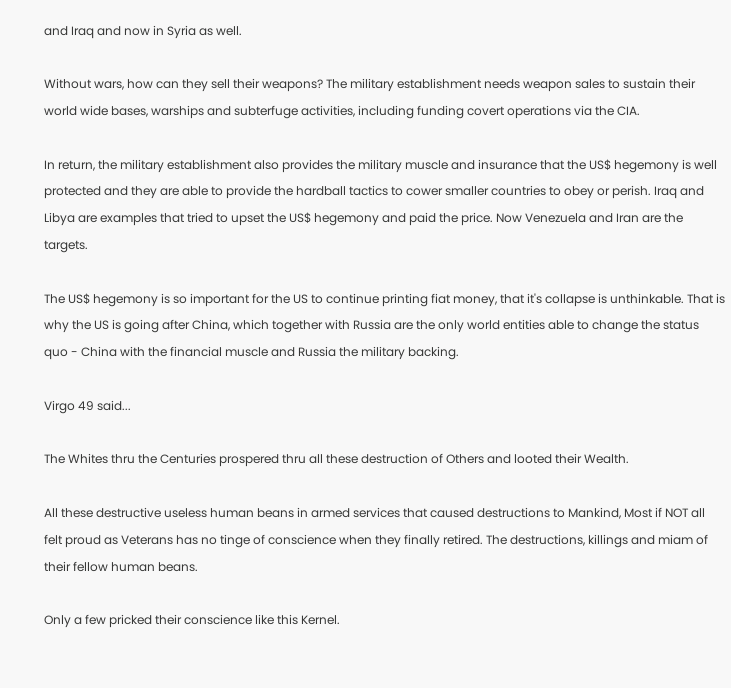and Iraq and now in Syria as well.

Without wars, how can they sell their weapons? The military establishment needs weapon sales to sustain their world wide bases, warships and subterfuge activities, including funding covert operations via the CIA.

In return, the military establishment also provides the military muscle and insurance that the US$ hegemony is well protected and they are able to provide the hardball tactics to cower smaller countries to obey or perish. Iraq and Libya are examples that tried to upset the US$ hegemony and paid the price. Now Venezuela and Iran are the targets.

The US$ hegemony is so important for the US to continue printing fiat money, that it's collapse is unthinkable. That is why the US is going after China, which together with Russia are the only world entities able to change the status quo - China with the financial muscle and Russia the military backing.

Virgo 49 said...

The Whites thru the Centuries prospered thru all these destruction of Others and looted their Wealth.

All these destructive useless human beans in armed services that caused destructions to Mankind, Most if NOT all felt proud as Veterans has no tinge of conscience when they finally retired. The destructions, killings and miam of their fellow human beans.

Only a few pricked their conscience like this Kernel.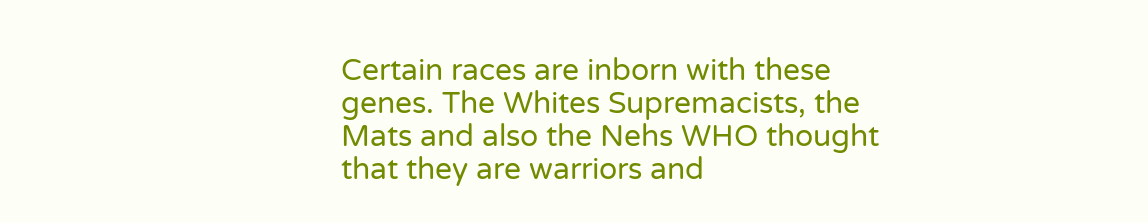Certain races are inborn with these genes. The Whites Supremacists, the Mats and also the Nehs WHO thought that they are warriors and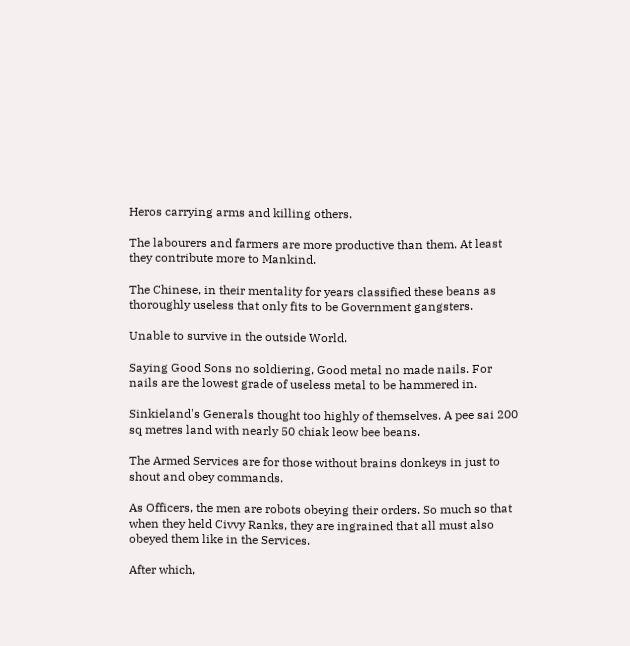Heros carrying arms and killing others.

The labourers and farmers are more productive than them. At least they contribute more to Mankind.

The Chinese, in their mentality for years classified these beans as thoroughly useless that only fits to be Government gangsters.

Unable to survive in the outside World.

Saying Good Sons no soldiering, Good metal no made nails. For nails are the lowest grade of useless metal to be hammered in.

Sinkieland's Generals thought too highly of themselves. A pee sai 200 sq metres land with nearly 50 chiak leow bee beans.

The Armed Services are for those without brains donkeys in just to shout and obey commands.

As Officers, the men are robots obeying their orders. So much so that when they held Civvy Ranks, they are ingrained that all must also obeyed them like in the Services.

After which,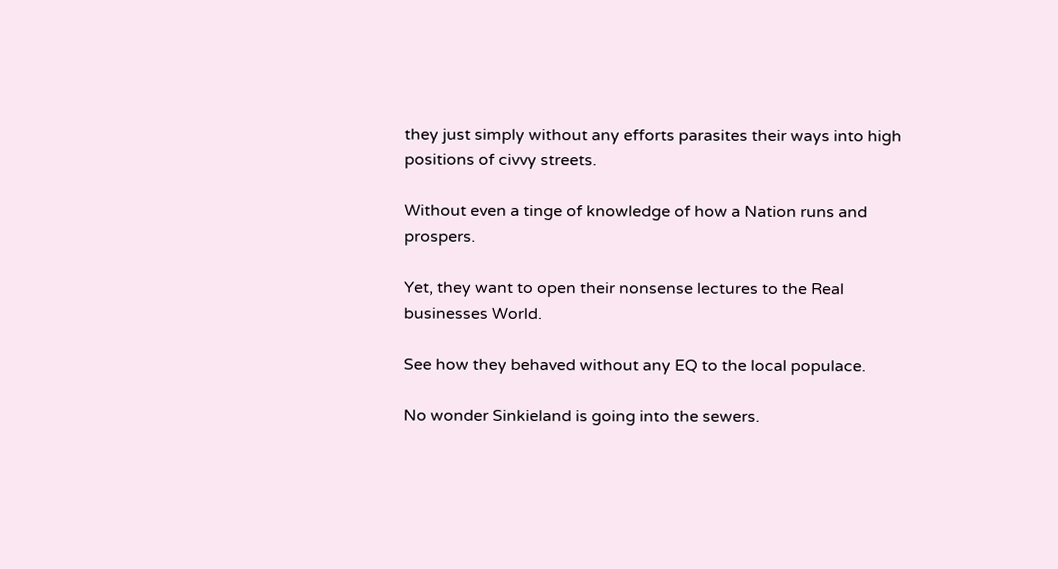they just simply without any efforts parasites their ways into high positions of civvy streets.

Without even a tinge of knowledge of how a Nation runs and prospers.

Yet, they want to open their nonsense lectures to the Real businesses World.

See how they behaved without any EQ to the local populace.

No wonder Sinkieland is going into the sewers.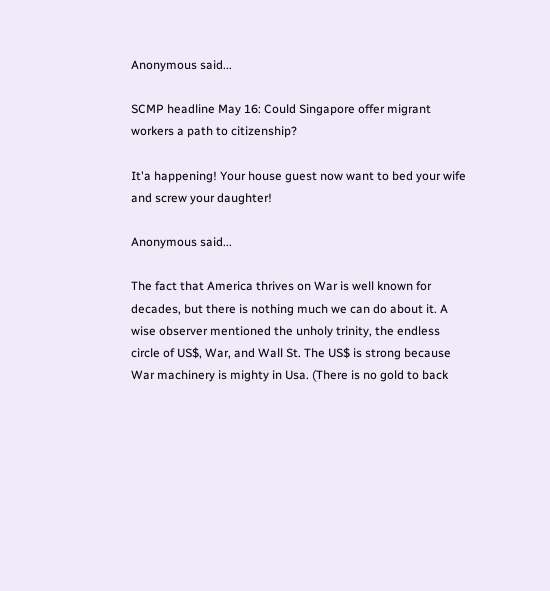Anonymous said...

SCMP headline May 16: Could Singapore offer migrant workers a path to citizenship?

It'a happening! Your house guest now want to bed your wife and screw your daughter!

Anonymous said...

The fact that America thrives on War is well known for decades, but there is nothing much we can do about it. A wise observer mentioned the unholy trinity, the endless circle of US$, War, and Wall St. The US$ is strong because War machinery is mighty in Usa. (There is no gold to back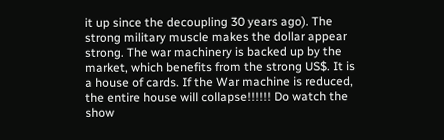it up since the decoupling 30 years ago). The strong military muscle makes the dollar appear strong. The war machinery is backed up by the market, which benefits from the strong US$. It is a house of cards. If the War machine is reduced, the entire house will collapse!!!!!! Do watch the show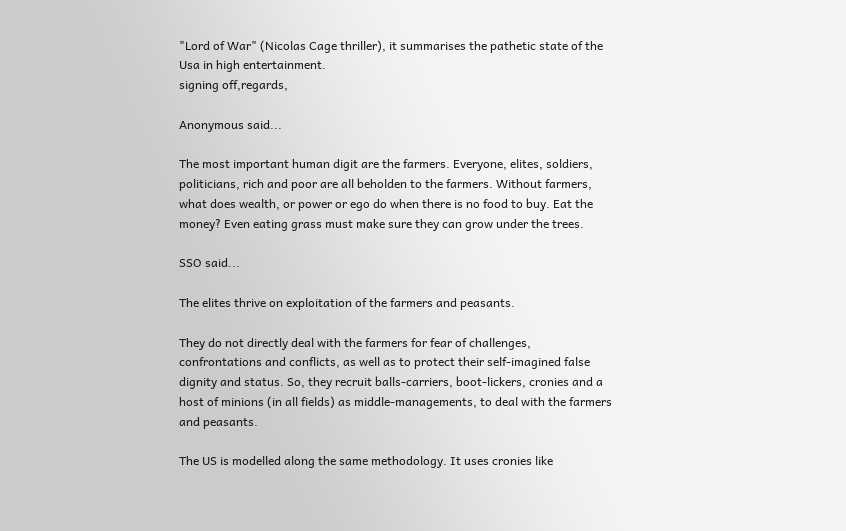"Lord of War" (Nicolas Cage thriller), it summarises the pathetic state of the Usa in high entertainment.
signing off,regards,

Anonymous said...

The most important human digit are the farmers. Everyone, elites, soldiers, politicians, rich and poor are all beholden to the farmers. Without farmers, what does wealth, or power or ego do when there is no food to buy. Eat the money? Even eating grass must make sure they can grow under the trees.

SSO said...

The elites thrive on exploitation of the farmers and peasants.

They do not directly deal with the farmers for fear of challenges, confrontations and conflicts, as well as to protect their self-imagined false dignity and status. So, they recruit balls-carriers, boot-lickers, cronies and a host of minions (in all fields) as middle-managements, to deal with the farmers and peasants.

The US is modelled along the same methodology. It uses cronies like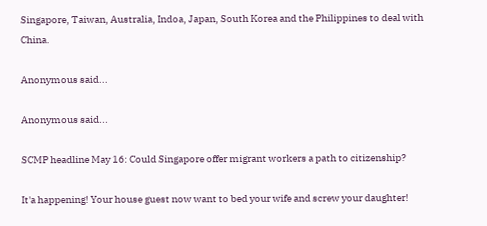Singapore, Taiwan, Australia, Indoa, Japan, South Korea and the Philippines to deal with China.

Anonymous said...

Anonymous said...

SCMP headline May 16: Could Singapore offer migrant workers a path to citizenship?

It'a happening! Your house guest now want to bed your wife and screw your daughter!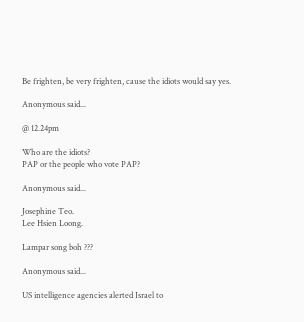Be frighten, be very frighten, cause the idiots would say yes.

Anonymous said...

@ 12.24pm

Who are the idiots?
PAP or the people who vote PAP?

Anonymous said...

Josephine Teo.
Lee Hsien Loong.

Lampar song boh ???

Anonymous said...

US intelligence agencies alerted Israel to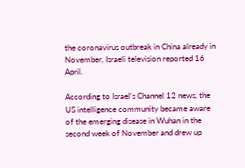the coronavirus outbreak in China already in November, Israeli television reported 16 April.

According to Israel's Channel 12 news, the US intelligence community became aware of the emerging disease in Wuhan in the second week of November and drew up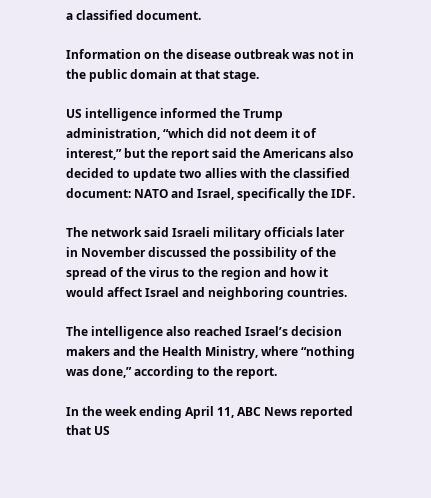a classified document.

Information on the disease outbreak was not in the public domain at that stage.

US intelligence informed the Trump administration, “which did not deem it of interest,” but the report said the Americans also decided to update two allies with the classified document: NATO and Israel, specifically the IDF.

The network said Israeli military officials later in November discussed the possibility of the spread of the virus to the region and how it would affect Israel and neighboring countries.

The intelligence also reached Israel’s decision makers and the Health Ministry, where “nothing was done,” according to the report.

In the week ending April 11, ABC News reported that US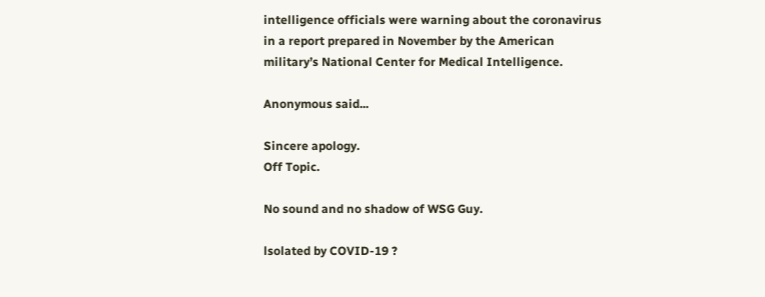intelligence officials were warning about the coronavirus in a report prepared in November by the American military’s National Center for Medical Intelligence.

Anonymous said...

Sincere apology.
Off Topic.

No sound and no shadow of WSG Guy.

lsolated by COVID-19 ?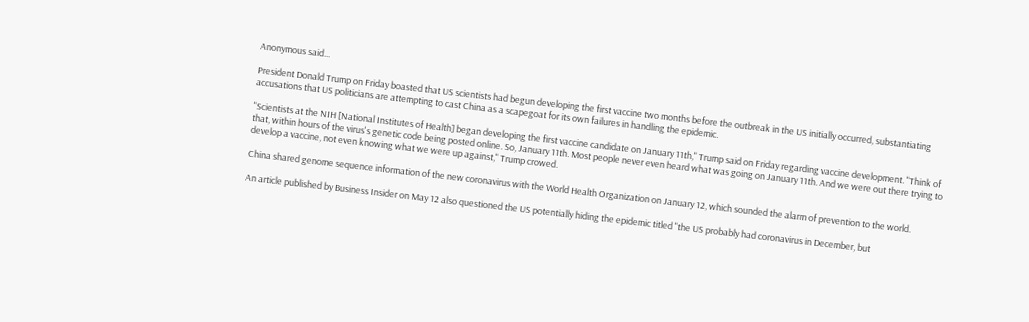Anonymous said...

President Donald Trump on Friday boasted that US scientists had begun developing the first vaccine two months before the outbreak in the US initially occurred, substantiating accusations that US politicians are attempting to cast China as a scapegoat for its own failures in handling the epidemic.

"Scientists at the NIH [National Institutes of Health] began developing the first vaccine candidate on January 11th," Trump said on Friday regarding vaccine development. "Think of that, within hours of the virus's genetic code being posted online. So, January 11th. Most people never even heard what was going on January 11th. And we were out there trying to develop a vaccine, not even knowing what we were up against," Trump crowed.

China shared genome sequence information of the new coronavirus with the World Health Organization on January 12, which sounded the alarm of prevention to the world.

An article published by Business Insider on May 12 also questioned the US potentially hiding the epidemic titled "the US probably had coronavirus in December, but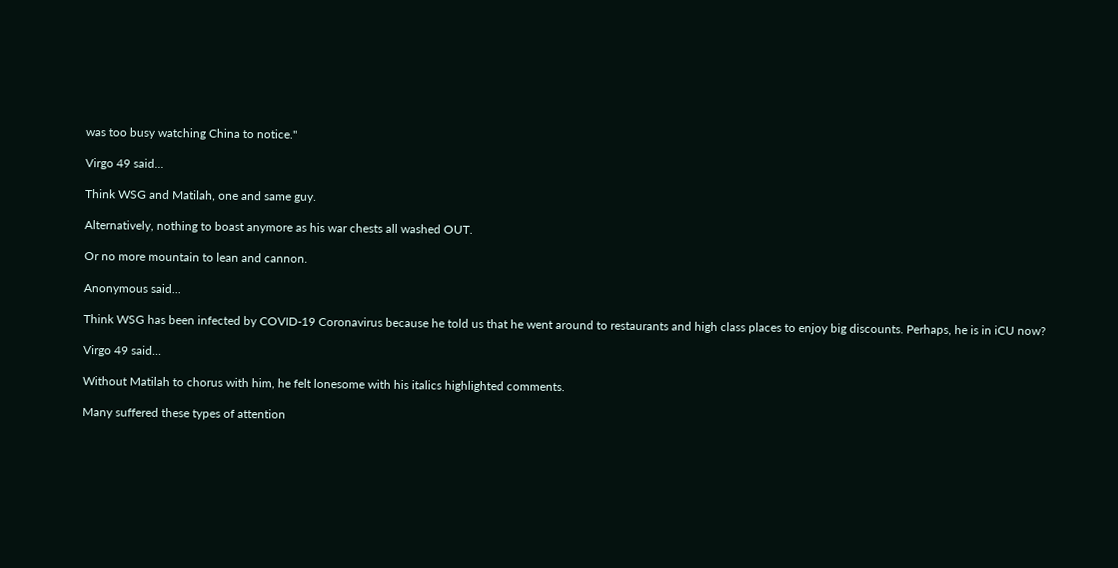was too busy watching China to notice."

Virgo 49 said...

Think WSG and Matilah, one and same guy.

Alternatively, nothing to boast anymore as his war chests all washed OUT.

Or no more mountain to lean and cannon.

Anonymous said...

Think WSG has been infected by COVID-19 Coronavirus because he told us that he went around to restaurants and high class places to enjoy big discounts. Perhaps, he is in iCU now?

Virgo 49 said...

Without Matilah to chorus with him, he felt lonesome with his italics highlighted comments.

Many suffered these types of attention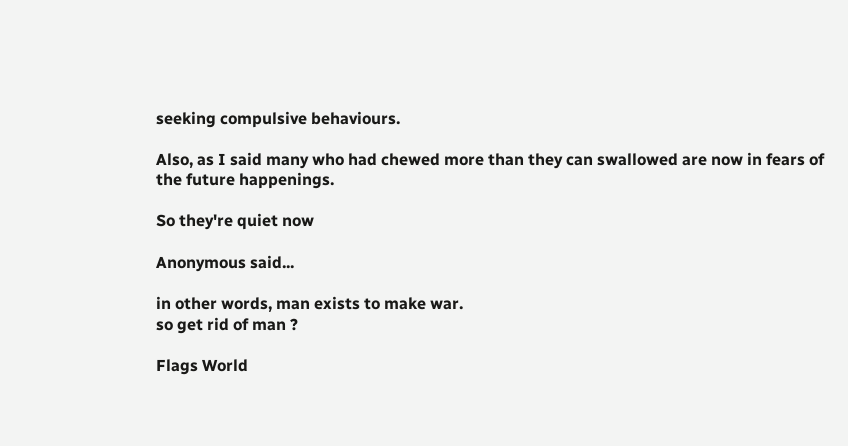seeking compulsive behaviours.

Also, as I said many who had chewed more than they can swallowed are now in fears of the future happenings.

So they're quiet now

Anonymous said...

in other words, man exists to make war.
so get rid of man ?

Flags World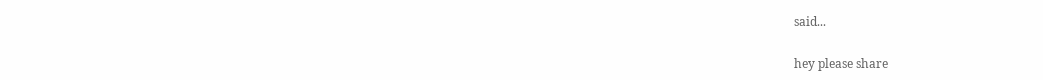said...

hey please share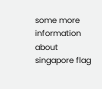some more information about singapore flag